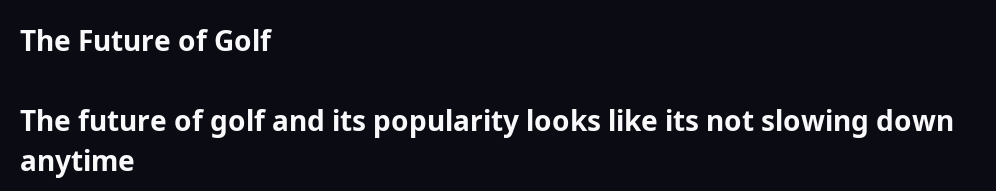The Future of Golf

The future of golf and its popularity looks like its not slowing down anytime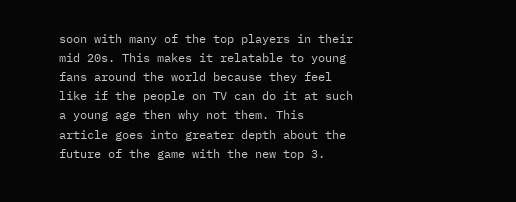soon with many of the top players in their mid 20s. This makes it relatable to young fans around the world because they feel like if the people on TV can do it at such a young age then why not them. This article goes into greater depth about the future of the game with the new top 3.